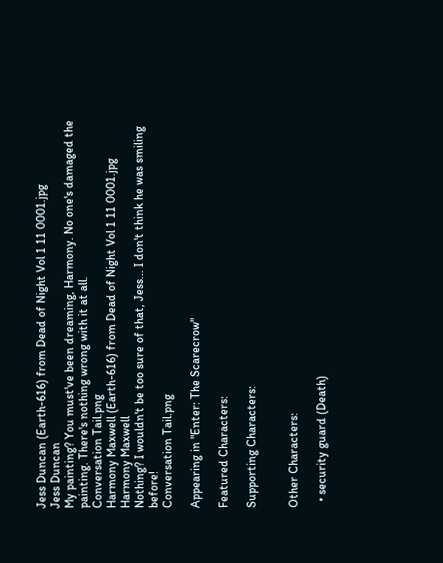Jess Duncan (Earth-616) from Dead of Night Vol 1 11 0001.jpg
Jess Duncan
My painting? You must've been dreaming, Harmony. No one's damaged the painting. There's nothing wrong with it at all.
Conversation Tail.png
Harmony Maxwell (Earth-616) from Dead of Night Vol 1 11 0001.jpg
Harmony Maxwell
Nothing? I wouldn't be too sure of that, Jess... I don't think he was smiling before!
Conversation Tail.png

Appearing in "Enter: The Scarecrow"

Featured Characters:

Supporting Characters:


Other Characters:

  • security guard (Death)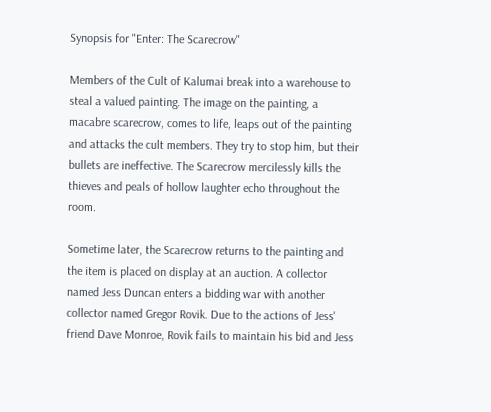Synopsis for "Enter: The Scarecrow"

Members of the Cult of Kalumai break into a warehouse to steal a valued painting. The image on the painting, a macabre scarecrow, comes to life, leaps out of the painting and attacks the cult members. They try to stop him, but their bullets are ineffective. The Scarecrow mercilessly kills the thieves and peals of hollow laughter echo throughout the room.

Sometime later, the Scarecrow returns to the painting and the item is placed on display at an auction. A collector named Jess Duncan enters a bidding war with another collector named Gregor Rovik. Due to the actions of Jess' friend Dave Monroe, Rovik fails to maintain his bid and Jess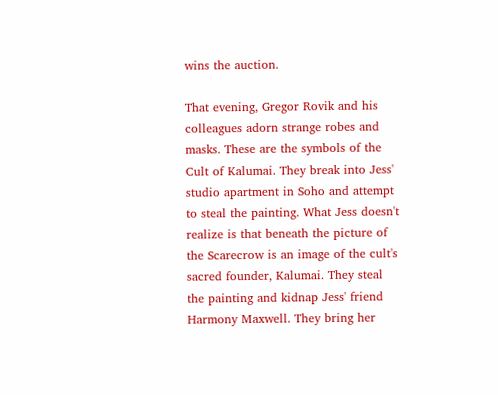wins the auction.

That evening, Gregor Rovik and his colleagues adorn strange robes and masks. These are the symbols of the Cult of Kalumai. They break into Jess' studio apartment in Soho and attempt to steal the painting. What Jess doesn't realize is that beneath the picture of the Scarecrow is an image of the cult's sacred founder, Kalumai. They steal the painting and kidnap Jess' friend Harmony Maxwell. They bring her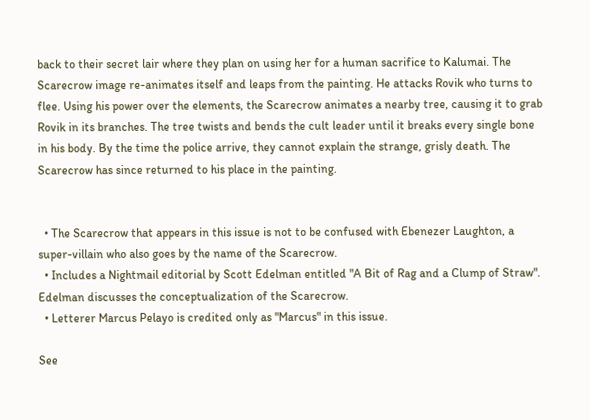back to their secret lair where they plan on using her for a human sacrifice to Kalumai. The Scarecrow image re-animates itself and leaps from the painting. He attacks Rovik who turns to flee. Using his power over the elements, the Scarecrow animates a nearby tree, causing it to grab Rovik in its branches. The tree twists and bends the cult leader until it breaks every single bone in his body. By the time the police arrive, they cannot explain the strange, grisly death. The Scarecrow has since returned to his place in the painting.


  • The Scarecrow that appears in this issue is not to be confused with Ebenezer Laughton, a super-villain who also goes by the name of the Scarecrow.
  • Includes a Nightmail editorial by Scott Edelman entitled "A Bit of Rag and a Clump of Straw". Edelman discusses the conceptualization of the Scarecrow.
  • Letterer Marcus Pelayo is credited only as "Marcus" in this issue.

See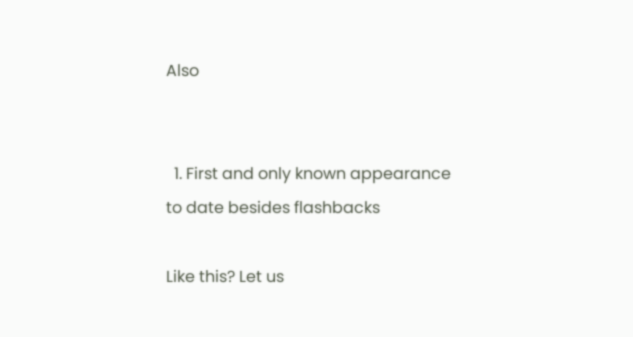Also


  1. First and only known appearance to date besides flashbacks

Like this? Let us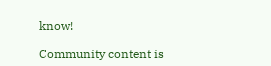know!

Community content is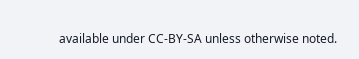available under CC-BY-SA unless otherwise noted.